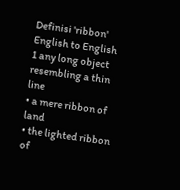Definisi 'ribbon'
English to English
1 any long object resembling a thin line
• a mere ribbon of land
• the lighted ribbon of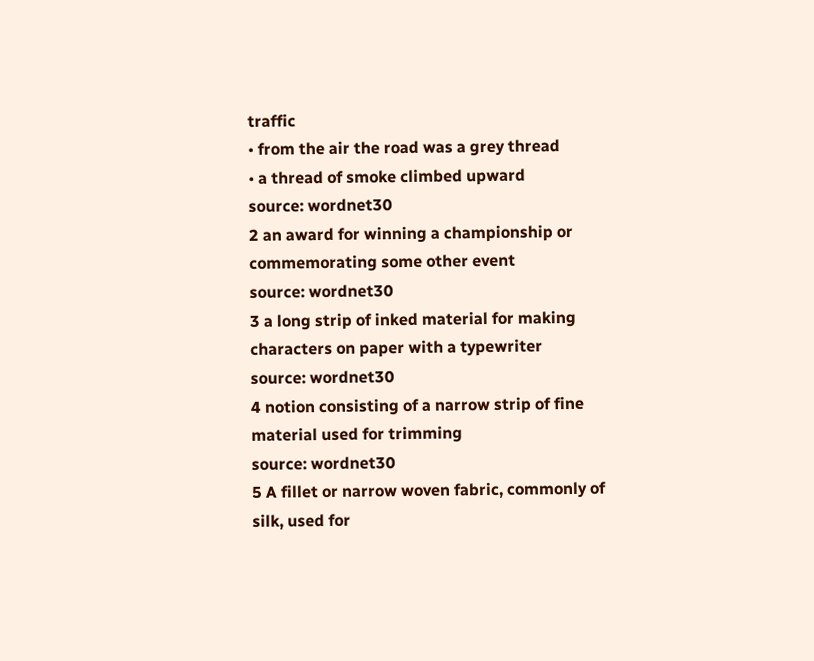traffic
• from the air the road was a grey thread
• a thread of smoke climbed upward
source: wordnet30
2 an award for winning a championship or commemorating some other event
source: wordnet30
3 a long strip of inked material for making characters on paper with a typewriter
source: wordnet30
4 notion consisting of a narrow strip of fine material used for trimming
source: wordnet30
5 A fillet or narrow woven fabric, commonly of silk, used for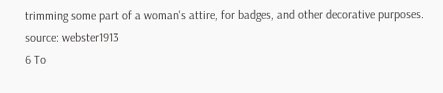trimming some part of a woman's attire, for badges, and other decorative purposes.
source: webster1913
6 To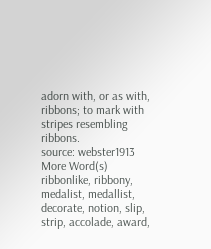adorn with, or as with, ribbons; to mark with stripes resembling ribbons.
source: webster1913
More Word(s)
ribbonlike, ribbony, medalist, medallist, decorate, notion, slip, strip, accolade, award,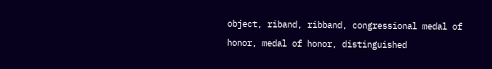object, riband, ribband, congressional medal of honor, medal of honor, distinguished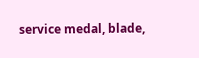service medal, blade,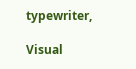typewriter,

Visual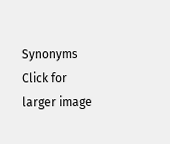Synonyms
Click for larger image